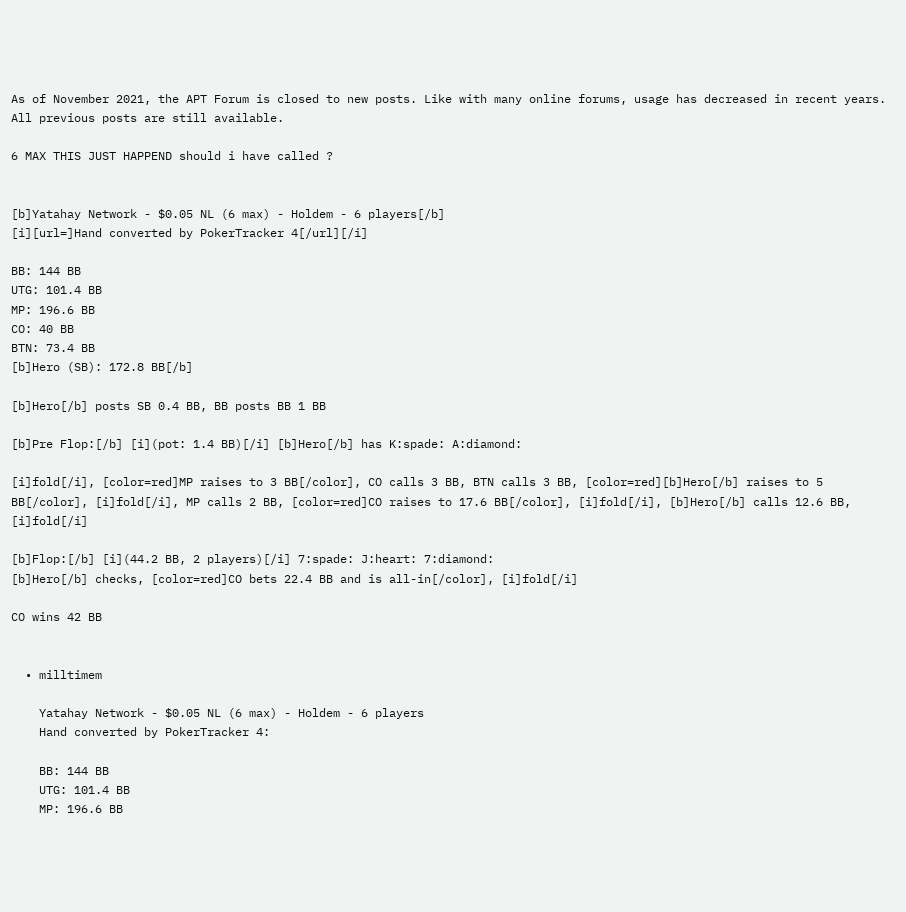As of November 2021, the APT Forum is closed to new posts. Like with many online forums, usage has decreased in recent years. All previous posts are still available.

6 MAX THIS JUST HAPPEND should i have called ?


[b]Yatahay Network - $0.05 NL (6 max) - Holdem - 6 players[/b]
[i][url=]Hand converted by PokerTracker 4[/url][/i]

BB: 144 BB
UTG: 101.4 BB
MP: 196.6 BB
CO: 40 BB
BTN: 73.4 BB
[b]Hero (SB): 172.8 BB[/b]

[b]Hero[/b] posts SB 0.4 BB, BB posts BB 1 BB

[b]Pre Flop:[/b] [i](pot: 1.4 BB)[/i] [b]Hero[/b] has K:spade: A:diamond:

[i]fold[/i], [color=red]MP raises to 3 BB[/color], CO calls 3 BB, BTN calls 3 BB, [color=red][b]Hero[/b] raises to 5 BB[/color], [i]fold[/i], MP calls 2 BB, [color=red]CO raises to 17.6 BB[/color], [i]fold[/i], [b]Hero[/b] calls 12.6 BB, [i]fold[/i]

[b]Flop:[/b] [i](44.2 BB, 2 players)[/i] 7:spade: J:heart: 7:diamond:
[b]Hero[/b] checks, [color=red]CO bets 22.4 BB and is all-in[/color], [i]fold[/i]

CO wins 42 BB


  • milltimem

    Yatahay Network - $0.05 NL (6 max) - Holdem - 6 players
    Hand converted by PokerTracker 4:

    BB: 144 BB
    UTG: 101.4 BB
    MP: 196.6 BB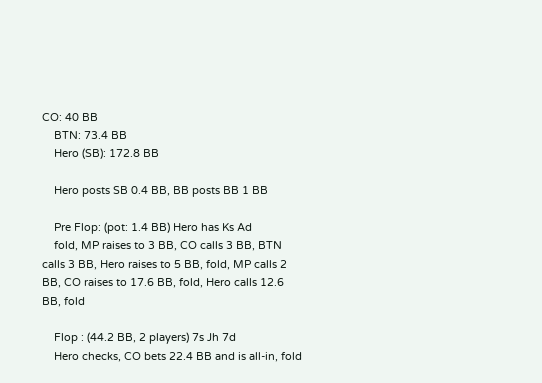CO: 40 BB
    BTN: 73.4 BB
    Hero (SB): 172.8 BB

    Hero posts SB 0.4 BB, BB posts BB 1 BB

    Pre Flop: (pot: 1.4 BB) Hero has Ks Ad
    fold, MP raises to 3 BB, CO calls 3 BB, BTN calls 3 BB, Hero raises to 5 BB, fold, MP calls 2 BB, CO raises to 17.6 BB, fold, Hero calls 12.6 BB, fold

    Flop : (44.2 BB, 2 players) 7s Jh 7d
    Hero checks, CO bets 22.4 BB and is all-in, fold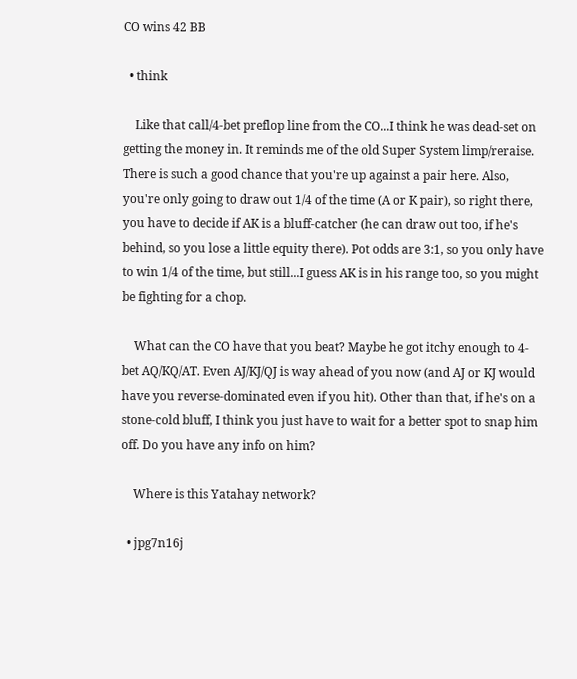CO wins 42 BB

  • think

    Like that call/4-bet preflop line from the CO...I think he was dead-set on getting the money in. It reminds me of the old Super System limp/reraise. There is such a good chance that you're up against a pair here. Also, you're only going to draw out 1/4 of the time (A or K pair), so right there, you have to decide if AK is a bluff-catcher (he can draw out too, if he's behind, so you lose a little equity there). Pot odds are 3:1, so you only have to win 1/4 of the time, but still...I guess AK is in his range too, so you might be fighting for a chop.

    What can the CO have that you beat? Maybe he got itchy enough to 4-bet AQ/KQ/AT. Even AJ/KJ/QJ is way ahead of you now (and AJ or KJ would have you reverse-dominated even if you hit). Other than that, if he's on a stone-cold bluff, I think you just have to wait for a better spot to snap him off. Do you have any info on him?

    Where is this Yatahay network?

  • jpg7n16j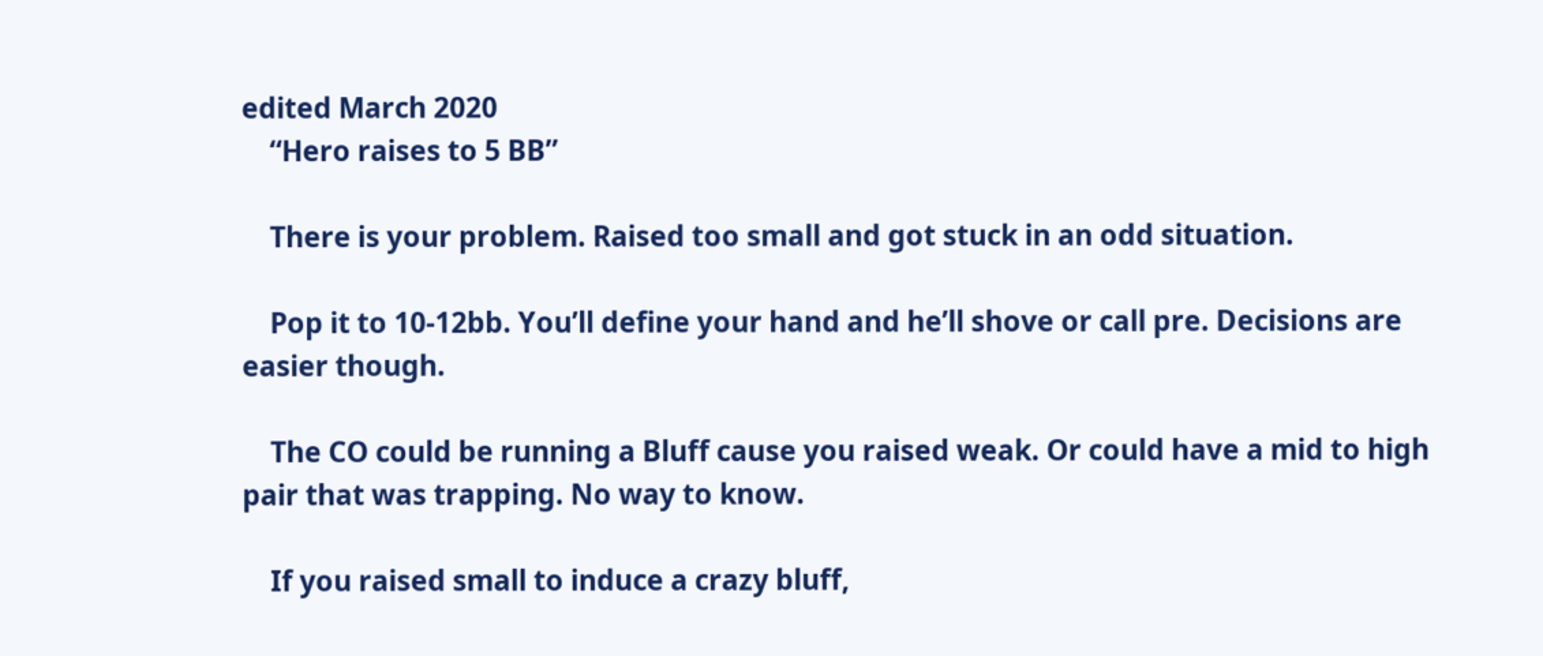edited March 2020
    “Hero raises to 5 BB”

    There is your problem. Raised too small and got stuck in an odd situation.

    Pop it to 10-12bb. You’ll define your hand and he’ll shove or call pre. Decisions are easier though.

    The CO could be running a Bluff cause you raised weak. Or could have a mid to high pair that was trapping. No way to know.

    If you raised small to induce a crazy bluff,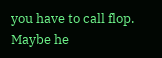you have to call flop. Maybe he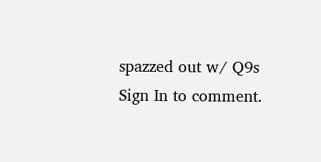spazzed out w/ Q9s
Sign In to comment.